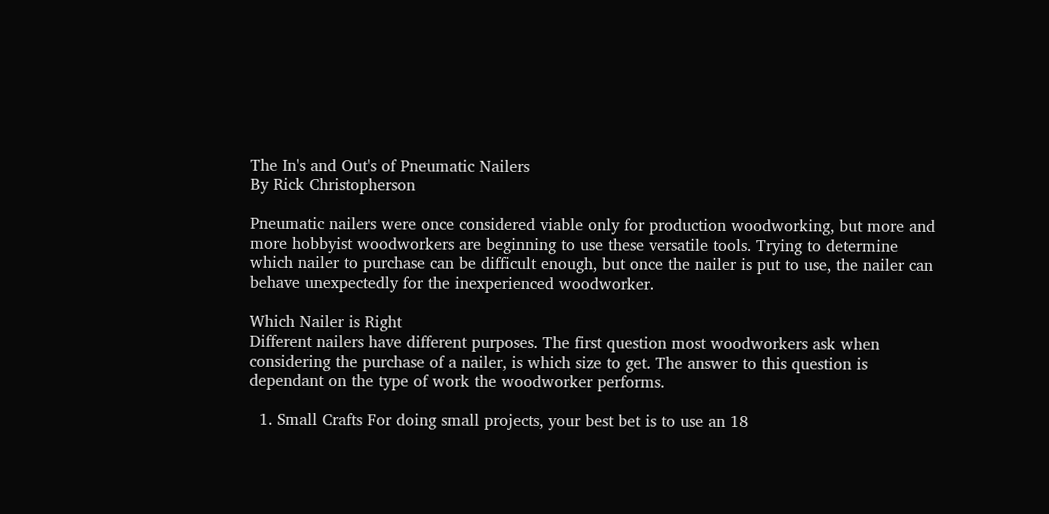The In's and Out's of Pneumatic Nailers
By Rick Christopherson

Pneumatic nailers were once considered viable only for production woodworking, but more and more hobbyist woodworkers are beginning to use these versatile tools. Trying to determine which nailer to purchase can be difficult enough, but once the nailer is put to use, the nailer can behave unexpectedly for the inexperienced woodworker.

Which Nailer is Right
Different nailers have different purposes. The first question most woodworkers ask when considering the purchase of a nailer, is which size to get. The answer to this question is dependant on the type of work the woodworker performs.

  1. Small Crafts For doing small projects, your best bet is to use an 18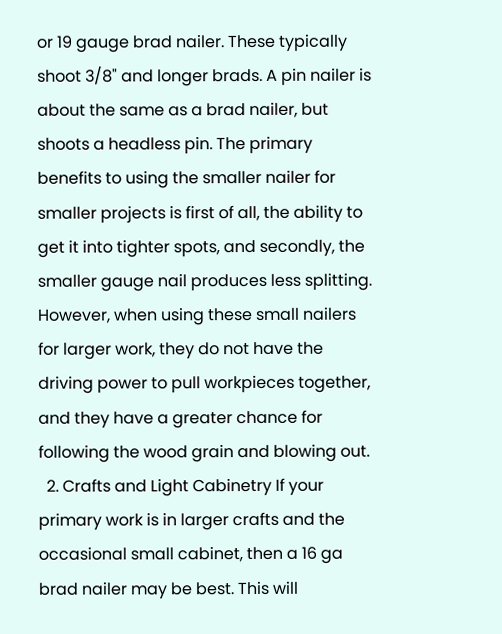or 19 gauge brad nailer. These typically shoot 3/8" and longer brads. A pin nailer is about the same as a brad nailer, but shoots a headless pin. The primary benefits to using the smaller nailer for smaller projects is first of all, the ability to get it into tighter spots, and secondly, the smaller gauge nail produces less splitting. However, when using these small nailers for larger work, they do not have the driving power to pull workpieces together, and they have a greater chance for following the wood grain and blowing out.
  2. Crafts and Light Cabinetry If your primary work is in larger crafts and the occasional small cabinet, then a 16 ga brad nailer may be best. This will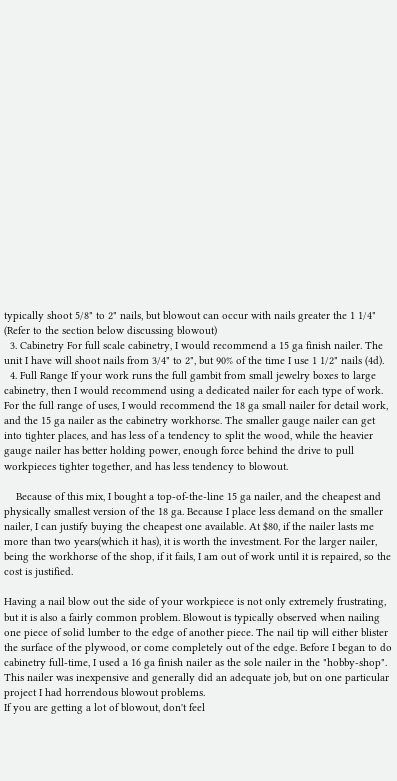typically shoot 5/8" to 2" nails, but blowout can occur with nails greater the 1 1/4" (Refer to the section below discussing blowout)
  3. Cabinetry For full scale cabinetry, I would recommend a 15 ga finish nailer. The unit I have will shoot nails from 3/4" to 2", but 90% of the time I use 1 1/2" nails (4d).
  4. Full Range If your work runs the full gambit from small jewelry boxes to large cabinetry, then I would recommend using a dedicated nailer for each type of work. For the full range of uses, I would recommend the 18 ga small nailer for detail work, and the 15 ga nailer as the cabinetry workhorse. The smaller gauge nailer can get into tighter places, and has less of a tendency to split the wood, while the heavier gauge nailer has better holding power, enough force behind the drive to pull workpieces tighter together, and has less tendency to blowout.

    Because of this mix, I bought a top-of-the-line 15 ga nailer, and the cheapest and physically smallest version of the 18 ga. Because I place less demand on the smaller nailer, I can justify buying the cheapest one available. At $80, if the nailer lasts me more than two years(which it has), it is worth the investment. For the larger nailer, being the workhorse of the shop, if it fails, I am out of work until it is repaired, so the cost is justified.

Having a nail blow out the side of your workpiece is not only extremely frustrating, but it is also a fairly common problem. Blowout is typically observed when nailing one piece of solid lumber to the edge of another piece. The nail tip will either blister the surface of the plywood, or come completely out of the edge. Before I began to do cabinetry full-time, I used a 16 ga finish nailer as the sole nailer in the "hobby-shop". This nailer was inexpensive and generally did an adequate job, but on one particular project I had horrendous blowout problems.
If you are getting a lot of blowout, don't feel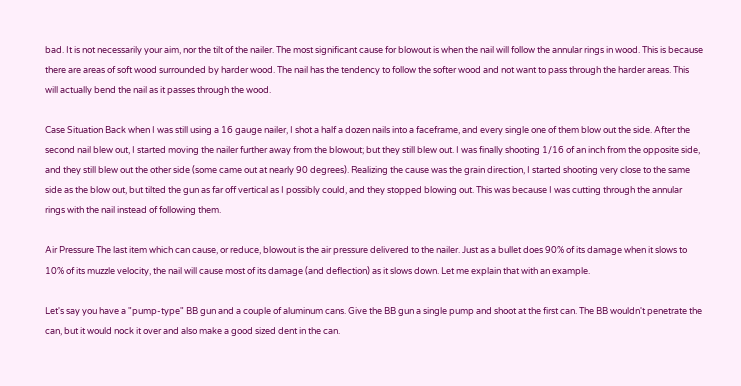bad. It is not necessarily your aim, nor the tilt of the nailer. The most significant cause for blowout is when the nail will follow the annular rings in wood. This is because there are areas of soft wood surrounded by harder wood. The nail has the tendency to follow the softer wood and not want to pass through the harder areas. This will actually bend the nail as it passes through the wood.

Case Situation Back when I was still using a 16 gauge nailer, I shot a half a dozen nails into a faceframe, and every single one of them blow out the side. After the second nail blew out, I started moving the nailer further away from the blowout; but they still blew out. I was finally shooting 1/16 of an inch from the opposite side, and they still blew out the other side (some came out at nearly 90 degrees). Realizing the cause was the grain direction, I started shooting very close to the same side as the blow out, but tilted the gun as far off vertical as I possibly could, and they stopped blowing out. This was because I was cutting through the annular rings with the nail instead of following them.

Air Pressure The last item which can cause, or reduce, blowout is the air pressure delivered to the nailer. Just as a bullet does 90% of its damage when it slows to 10% of its muzzle velocity, the nail will cause most of its damage (and deflection) as it slows down. Let me explain that with an example.

Let's say you have a "pump-type" BB gun and a couple of aluminum cans. Give the BB gun a single pump and shoot at the first can. The BB wouldn't penetrate the can, but it would nock it over and also make a good sized dent in the can.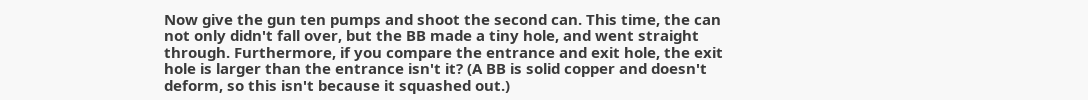Now give the gun ten pumps and shoot the second can. This time, the can not only didn't fall over, but the BB made a tiny hole, and went straight through. Furthermore, if you compare the entrance and exit hole, the exit hole is larger than the entrance isn't it? (A BB is solid copper and doesn't deform, so this isn't because it squashed out.)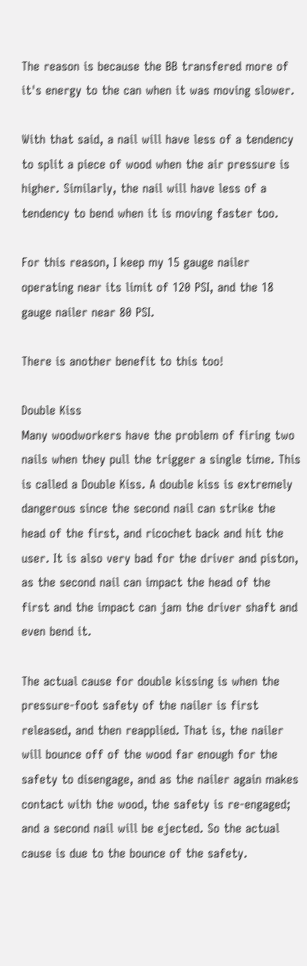The reason is because the BB transfered more of it's energy to the can when it was moving slower.

With that said, a nail will have less of a tendency to split a piece of wood when the air pressure is higher. Similarly, the nail will have less of a tendency to bend when it is moving faster too.

For this reason, I keep my 15 gauge nailer operating near its limit of 120 PSI, and the 18 gauge nailer near 80 PSI.

There is another benefit to this too!

Double Kiss
Many woodworkers have the problem of firing two nails when they pull the trigger a single time. This is called a Double Kiss. A double kiss is extremely dangerous since the second nail can strike the head of the first, and ricochet back and hit the user. It is also very bad for the driver and piston, as the second nail can impact the head of the first and the impact can jam the driver shaft and even bend it.

The actual cause for double kissing is when the pressure-foot safety of the nailer is first released, and then reapplied. That is, the nailer will bounce off of the wood far enough for the safety to disengage, and as the nailer again makes contact with the wood, the safety is re-engaged; and a second nail will be ejected. So the actual cause is due to the bounce of the safety.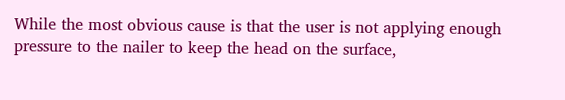While the most obvious cause is that the user is not applying enough pressure to the nailer to keep the head on the surface,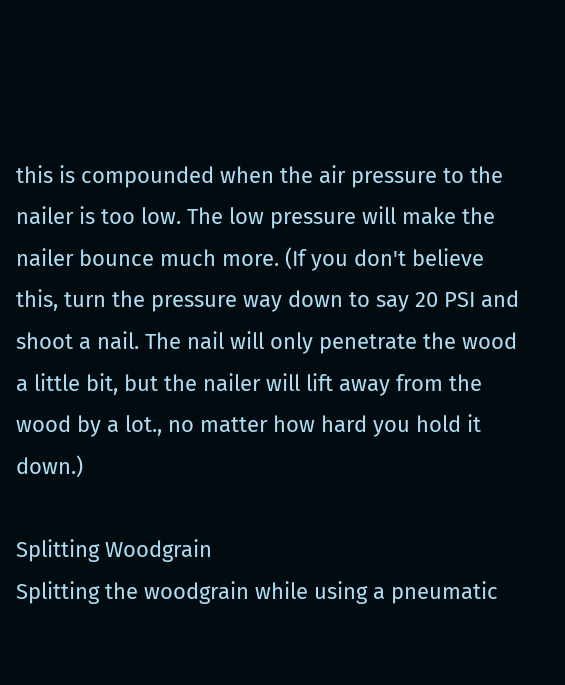this is compounded when the air pressure to the nailer is too low. The low pressure will make the nailer bounce much more. (If you don't believe this, turn the pressure way down to say 20 PSI and shoot a nail. The nail will only penetrate the wood a little bit, but the nailer will lift away from the wood by a lot., no matter how hard you hold it down.)

Splitting Woodgrain
Splitting the woodgrain while using a pneumatic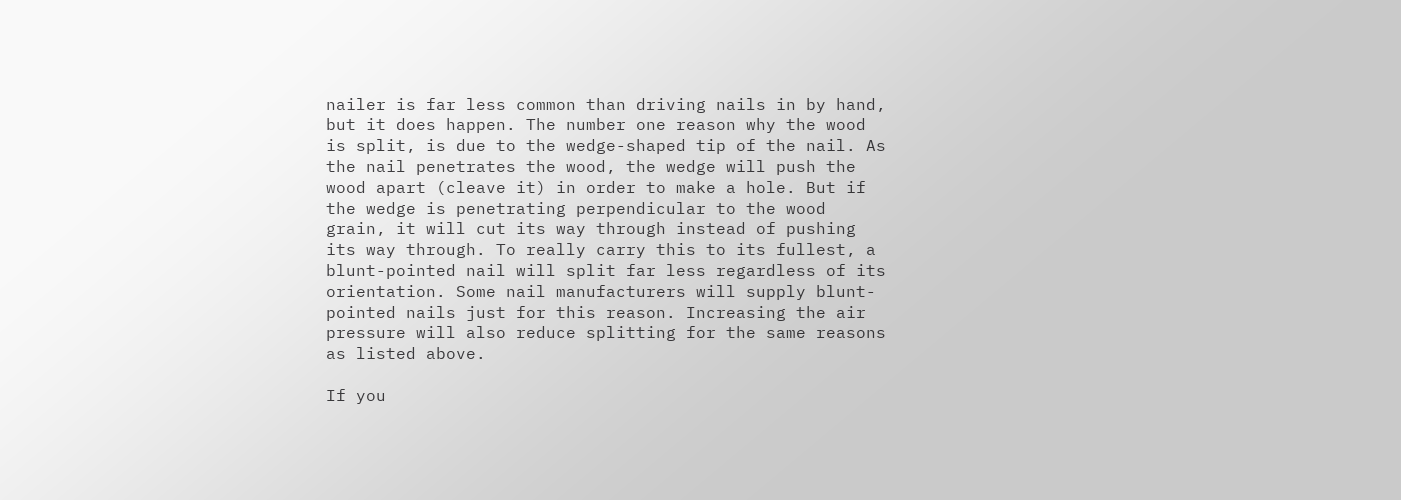nailer is far less common than driving nails in by hand, but it does happen. The number one reason why the wood is split, is due to the wedge-shaped tip of the nail. As the nail penetrates the wood, the wedge will push the wood apart (cleave it) in order to make a hole. But if the wedge is penetrating perpendicular to the wood grain, it will cut its way through instead of pushing its way through. To really carry this to its fullest, a blunt-pointed nail will split far less regardless of its orientation. Some nail manufacturers will supply blunt-pointed nails just for this reason. Increasing the air pressure will also reduce splitting for the same reasons as listed above.

If you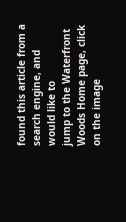found this article from a search engine, and would like to
jump to the Waterfront Woods Home page, click on the image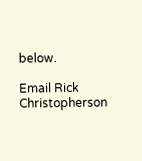below.

Email Rick Christopherson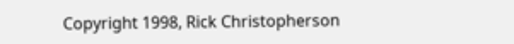Copyright 1998, Rick Christopherson